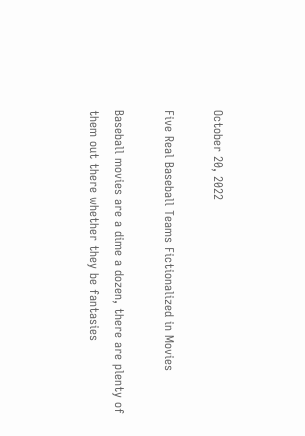October 20, 2022

Five Real Baseball Teams Fictionalized in Movies

Baseball movies are a dime a dozen, there are plenty of them out there whether they be fantasies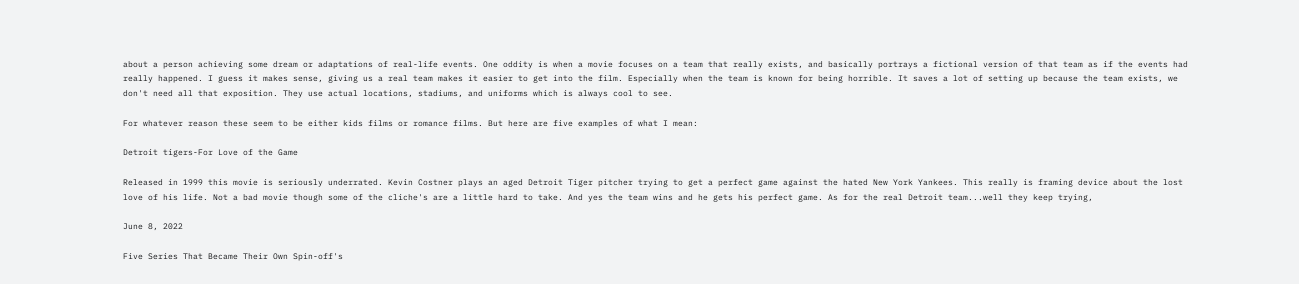about a person achieving some dream or adaptations of real-life events. One oddity is when a movie focuses on a team that really exists, and basically portrays a fictional version of that team as if the events had really happened. I guess it makes sense, giving us a real team makes it easier to get into the film. Especially when the team is known for being horrible. It saves a lot of setting up because the team exists, we don't need all that exposition. They use actual locations, stadiums, and uniforms which is always cool to see.

For whatever reason these seem to be either kids films or romance films. But here are five examples of what I mean:

Detroit tigers-For Love of the Game

Released in 1999 this movie is seriously underrated. Kevin Costner plays an aged Detroit Tiger pitcher trying to get a perfect game against the hated New York Yankees. This really is framing device about the lost love of his life. Not a bad movie though some of the cliche's are a little hard to take. And yes the team wins and he gets his perfect game. As for the real Detroit team...well they keep trying,

June 8, 2022

Five Series That Became Their Own Spin-off's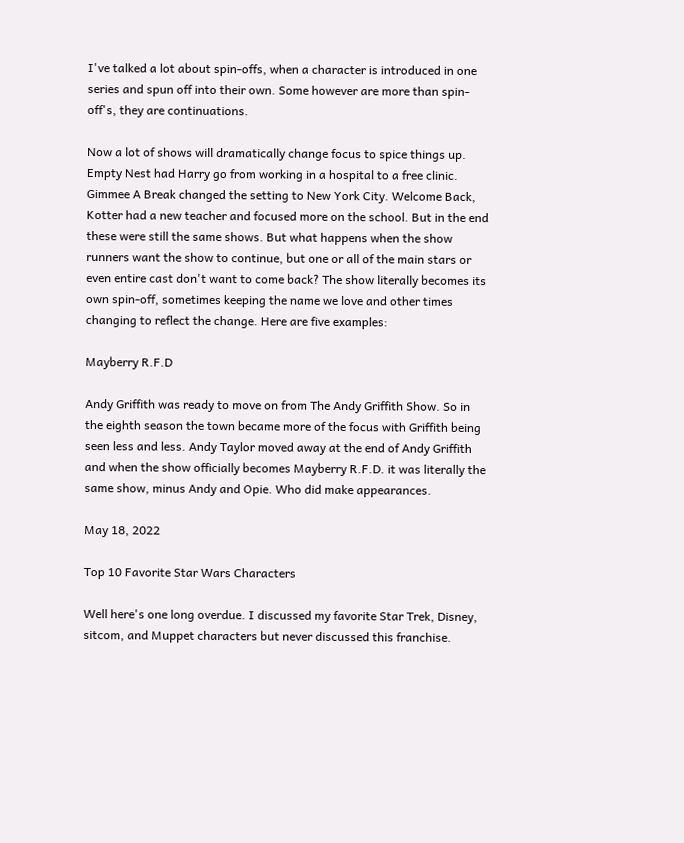I've talked a lot about spin-offs, when a character is introduced in one series and spun off into their own. Some however are more than spin-off's, they are continuations.

Now a lot of shows will dramatically change focus to spice things up. Empty Nest had Harry go from working in a hospital to a free clinic. Gimmee A Break changed the setting to New York City. Welcome Back, Kotter had a new teacher and focused more on the school. But in the end these were still the same shows. But what happens when the show runners want the show to continue, but one or all of the main stars or even entire cast don't want to come back? The show literally becomes its own spin-off, sometimes keeping the name we love and other times changing to reflect the change. Here are five examples:

Mayberry R.F.D

Andy Griffith was ready to move on from The Andy Griffith Show. So in the eighth season the town became more of the focus with Griffith being seen less and less. Andy Taylor moved away at the end of Andy Griffith and when the show officially becomes Mayberry R.F.D. it was literally the same show, minus Andy and Opie. Who did make appearances.

May 18, 2022

Top 10 Favorite Star Wars Characters

Well here's one long overdue. I discussed my favorite Star Trek, Disney, sitcom, and Muppet characters but never discussed this franchise.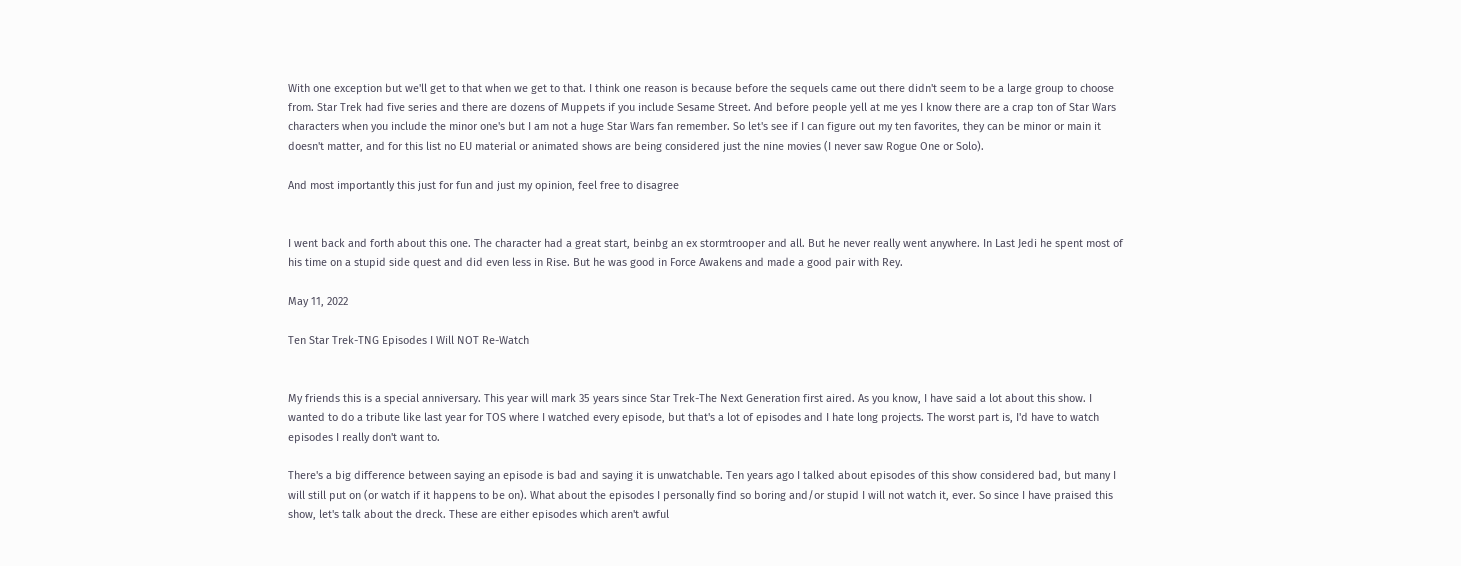With one exception but we'll get to that when we get to that. I think one reason is because before the sequels came out there didn't seem to be a large group to choose from. Star Trek had five series and there are dozens of Muppets if you include Sesame Street. And before people yell at me yes I know there are a crap ton of Star Wars characters when you include the minor one's but I am not a huge Star Wars fan remember. So let's see if I can figure out my ten favorites, they can be minor or main it doesn't matter, and for this list no EU material or animated shows are being considered just the nine movies (I never saw Rogue One or Solo).

And most importantly this just for fun and just my opinion, feel free to disagree


I went back and forth about this one. The character had a great start, beinbg an ex stormtrooper and all. But he never really went anywhere. In Last Jedi he spent most of his time on a stupid side quest and did even less in Rise. But he was good in Force Awakens and made a good pair with Rey.

May 11, 2022

Ten Star Trek-TNG Episodes I Will NOT Re-Watch


My friends this is a special anniversary. This year will mark 35 years since Star Trek-The Next Generation first aired. As you know, I have said a lot about this show. I wanted to do a tribute like last year for TOS where I watched every episode, but that's a lot of episodes and I hate long projects. The worst part is, I'd have to watch episodes I really don't want to.

There's a big difference between saying an episode is bad and saying it is unwatchable. Ten years ago I talked about episodes of this show considered bad, but many I will still put on (or watch if it happens to be on). What about the episodes I personally find so boring and/or stupid I will not watch it, ever. So since I have praised this show, let's talk about the dreck. These are either episodes which aren't awful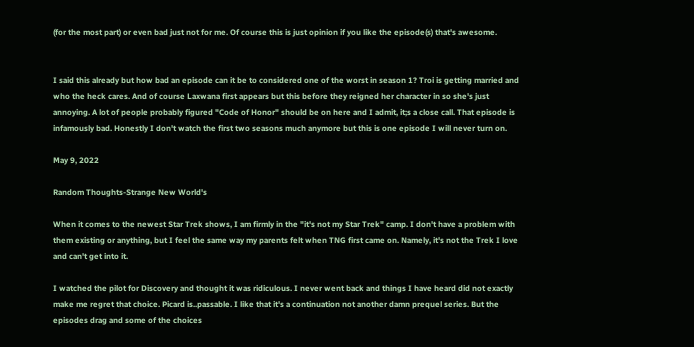(for the most part) or even bad just not for me. Of course this is just opinion if you like the episode(s) that's awesome.


I said this already but how bad an episode can it be to considered one of the worst in season 1? Troi is getting married and who the heck cares. And of course Laxwana first appears but this before they reigned her character in so she's just annoying. A lot of people probably figured "Code of Honor" should be on here and I admit, it;s a close call. That episode is infamously bad. Honestly I don't watch the first two seasons much anymore but this is one episode I will never turn on.

May 9, 2022

Random Thoughts-Strange New World's

When it comes to the newest Star Trek shows, I am firmly in the "it's not my Star Trek" camp. I don't have a problem with them existing or anything, but I feel the same way my parents felt when TNG first came on. Namely, it's not the Trek I love and can't get into it.

I watched the pilot for Discovery and thought it was ridiculous. I never went back and things I have heard did not exactly make me regret that choice. Picard is..passable. I like that it's a continuation not another damn prequel series. But the episodes drag and some of the choices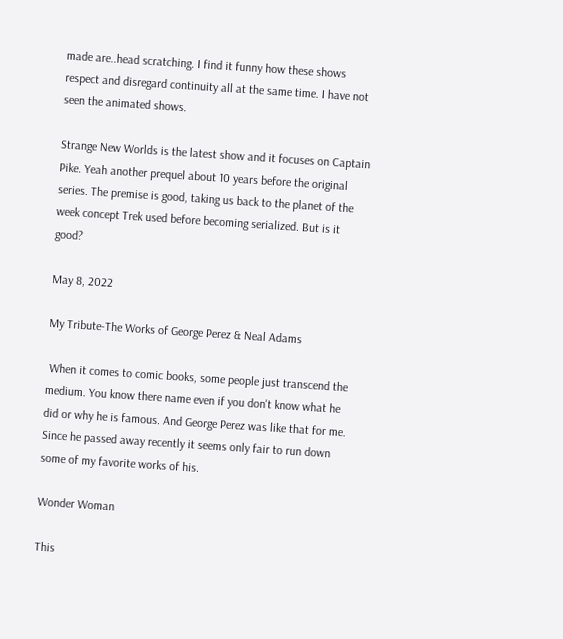made are..head scratching. I find it funny how these shows respect and disregard continuity all at the same time. I have not seen the animated shows.

Strange New Worlds is the latest show and it focuses on Captain Pike. Yeah another prequel about 10 years before the original series. The premise is good, taking us back to the planet of the week concept Trek used before becoming serialized. But is it good?

May 8, 2022

My Tribute-The Works of George Perez & Neal Adams

 When it comes to comic books, some people just transcend the medium. You know there name even if you don't know what he did or why he is famous. And George Perez was like that for me. Since he passed away recently it seems only fair to run down some of my favorite works of his.

Wonder Woman

This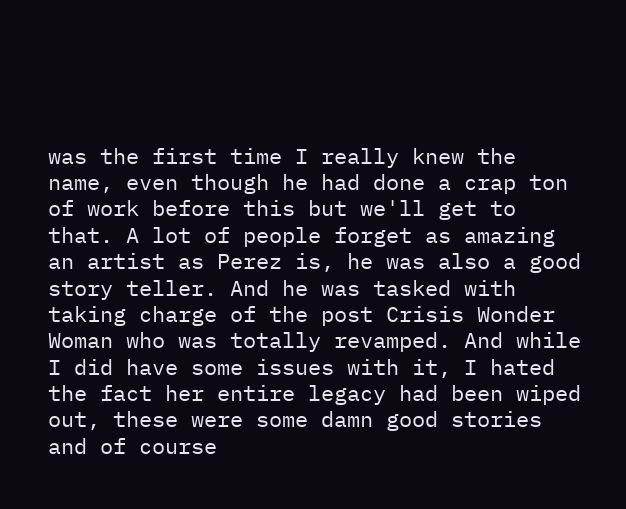was the first time I really knew the name, even though he had done a crap ton of work before this but we'll get to that. A lot of people forget as amazing an artist as Perez is, he was also a good story teller. And he was tasked with taking charge of the post Crisis Wonder Woman who was totally revamped. And while I did have some issues with it, I hated the fact her entire legacy had been wiped out, these were some damn good stories and of course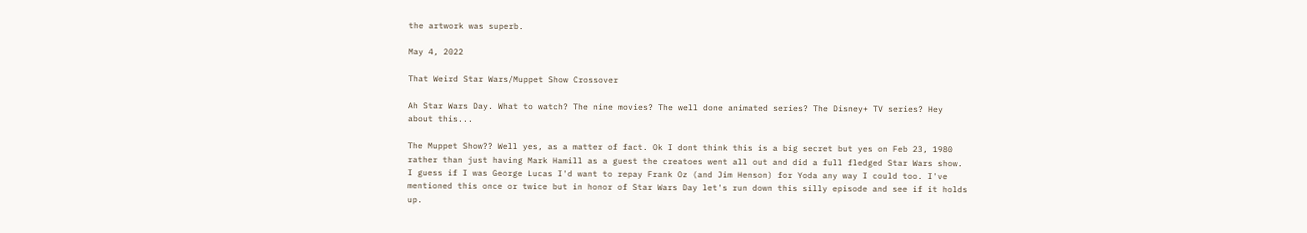the artwork was superb.

May 4, 2022

That Weird Star Wars/Muppet Show Crossover

Ah Star Wars Day. What to watch? The nine movies? The well done animated series? The Disney+ TV series? Hey about this...

The Muppet Show?? Well yes, as a matter of fact. Ok I dont think this is a big secret but yes on Feb 23, 1980 rather than just having Mark Hamill as a guest the creatoes went all out and did a full fledged Star Wars show. I guess if I was George Lucas I'd want to repay Frank Oz (and Jim Henson) for Yoda any way I could too. I've mentioned this once or twice but in honor of Star Wars Day let's run down this silly episode and see if it holds up.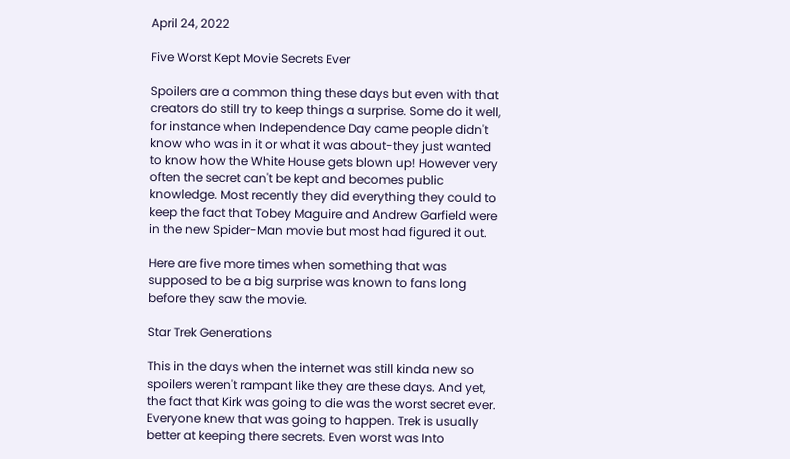April 24, 2022

Five Worst Kept Movie Secrets Ever

Spoilers are a common thing these days but even with that creators do still try to keep things a surprise. Some do it well, for instance when Independence Day came people didn't know who was in it or what it was about-they just wanted to know how the White House gets blown up! However very often the secret can't be kept and becomes public knowledge. Most recently they did everything they could to keep the fact that Tobey Maguire and Andrew Garfield were in the new Spider-Man movie but most had figured it out.

Here are five more times when something that was supposed to be a big surprise was known to fans long before they saw the movie.

Star Trek Generations

This in the days when the internet was still kinda new so spoilers weren't rampant like they are these days. And yet, the fact that Kirk was going to die was the worst secret ever. Everyone knew that was going to happen. Trek is usually better at keeping there secrets. Even worst was Into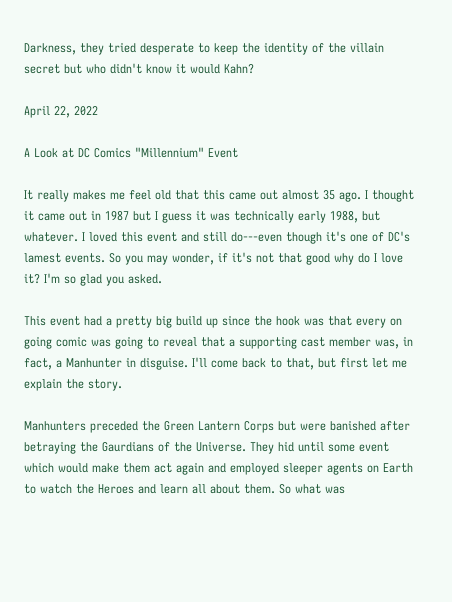Darkness, they tried desperate to keep the identity of the villain secret but who didn't know it would Kahn?

April 22, 2022

A Look at DC Comics "Millennium" Event

It really makes me feel old that this came out almost 35 ago. I thought it came out in 1987 but I guess it was technically early 1988, but whatever. I loved this event and still do---even though it's one of DC's lamest events. So you may wonder, if it's not that good why do I love it? I'm so glad you asked.

This event had a pretty big build up since the hook was that every on going comic was going to reveal that a supporting cast member was, in fact, a Manhunter in disguise. I'll come back to that, but first let me explain the story.

Manhunters preceded the Green Lantern Corps but were banished after betraying the Gaurdians of the Universe. They hid until some event which would make them act again and employed sleeper agents on Earth to watch the Heroes and learn all about them. So what was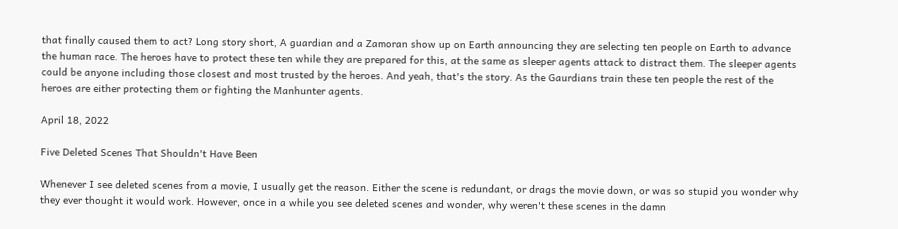that finally caused them to act? Long story short, A guardian and a Zamoran show up on Earth announcing they are selecting ten people on Earth to advance the human race. The heroes have to protect these ten while they are prepared for this, at the same as sleeper agents attack to distract them. The sleeper agents could be anyone including those closest and most trusted by the heroes. And yeah, that's the story. As the Gaurdians train these ten people the rest of the heroes are either protecting them or fighting the Manhunter agents.

April 18, 2022

Five Deleted Scenes That Shouldn't Have Been

Whenever I see deleted scenes from a movie, I usually get the reason. Either the scene is redundant, or drags the movie down, or was so stupid you wonder why they ever thought it would work. However, once in a while you see deleted scenes and wonder, why weren't these scenes in the damn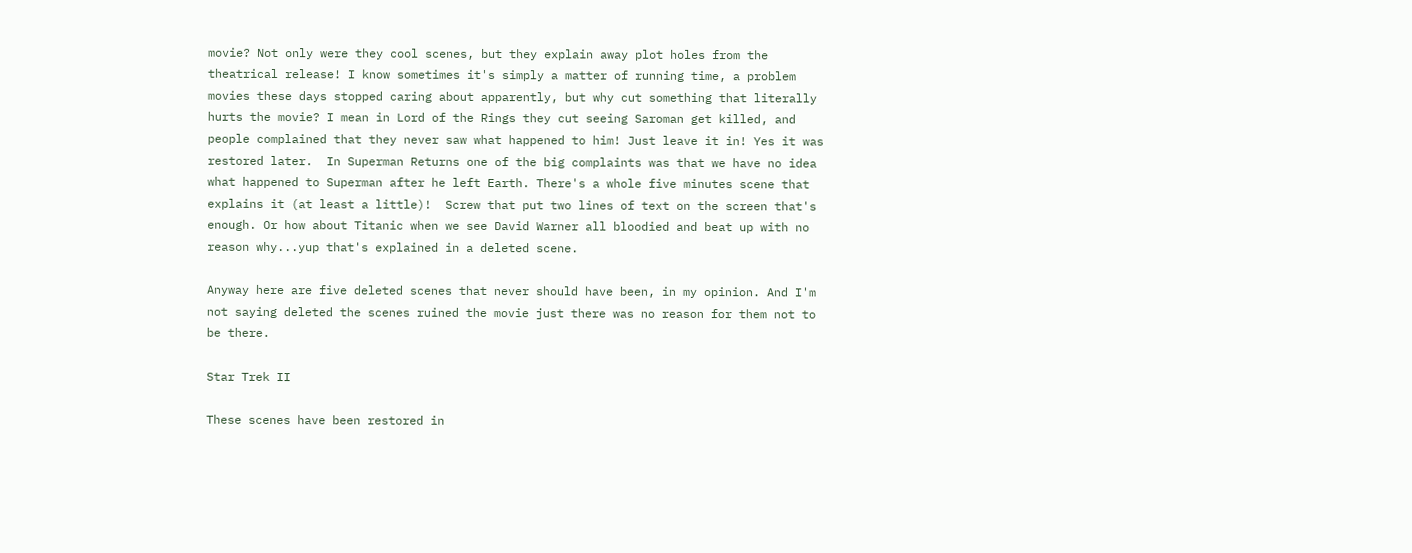movie? Not only were they cool scenes, but they explain away plot holes from the theatrical release! I know sometimes it's simply a matter of running time, a problem movies these days stopped caring about apparently, but why cut something that literally hurts the movie? I mean in Lord of the Rings they cut seeing Saroman get killed, and people complained that they never saw what happened to him! Just leave it in! Yes it was restored later.  In Superman Returns one of the big complaints was that we have no idea what happened to Superman after he left Earth. There's a whole five minutes scene that explains it (at least a little)!  Screw that put two lines of text on the screen that's enough. Or how about Titanic when we see David Warner all bloodied and beat up with no reason why...yup that's explained in a deleted scene.

Anyway here are five deleted scenes that never should have been, in my opinion. And I'm not saying deleted the scenes ruined the movie just there was no reason for them not to be there.

Star Trek II

These scenes have been restored in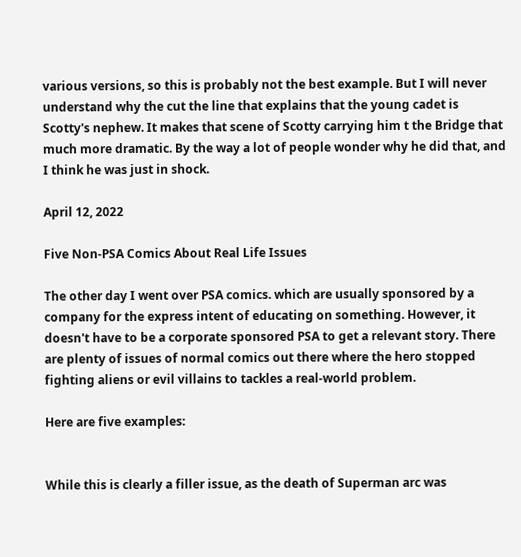various versions, so this is probably not the best example. But I will never understand why the cut the line that explains that the young cadet is Scotty's nephew. It makes that scene of Scotty carrying him t the Bridge that much more dramatic. By the way a lot of people wonder why he did that, and I think he was just in shock.

April 12, 2022

Five Non-PSA Comics About Real Life Issues

The other day I went over PSA comics. which are usually sponsored by a company for the express intent of educating on something. However, it doesn't have to be a corporate sponsored PSA to get a relevant story. There are plenty of issues of normal comics out there where the hero stopped fighting aliens or evil villains to tackles a real-world problem.

Here are five examples:


While this is clearly a filler issue, as the death of Superman arc was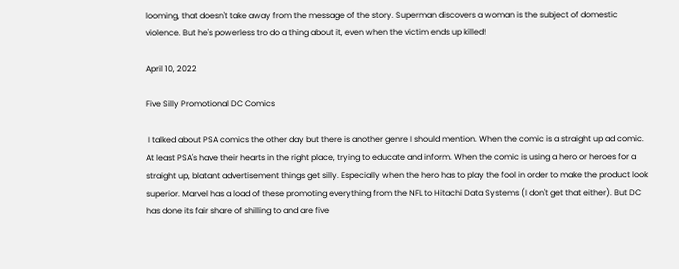looming, that doesn't take away from the message of the story. Superman discovers a woman is the subject of domestic violence. But he's powerless tro do a thing about it, even when the victim ends up killed!

April 10, 2022

Five Silly Promotional DC Comics

 I talked about PSA comics the other day but there is another genre I should mention. When the comic is a straight up ad comic. At least PSA's have their hearts in the right place, trying to educate and inform. When the comic is using a hero or heroes for a straight up, blatant advertisement things get silly. Especially when the hero has to play the fool in order to make the product look superior. Marvel has a load of these promoting everything from the NFL to Hitachi Data Systems (I don't get that either). But DC has done its fair share of shilling to and are five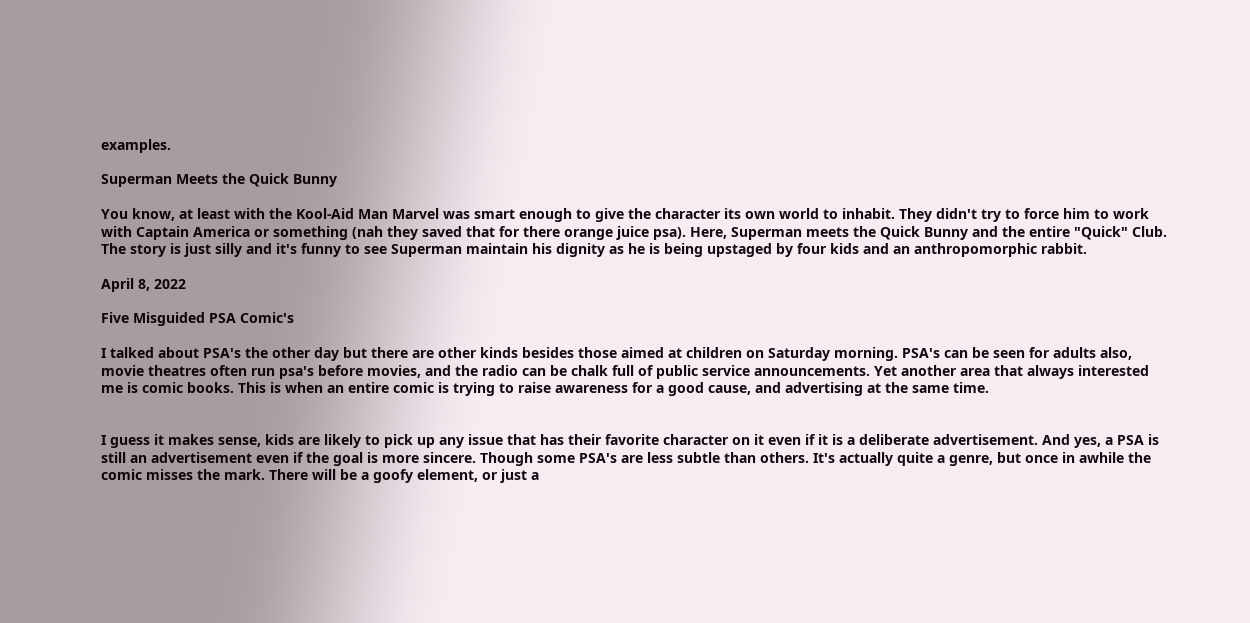examples.

Superman Meets the Quick Bunny

You know, at least with the Kool-Aid Man Marvel was smart enough to give the character its own world to inhabit. They didn't try to force him to work with Captain America or something (nah they saved that for there orange juice psa). Here, Superman meets the Quick Bunny and the entire "Quick" Club. The story is just silly and it's funny to see Superman maintain his dignity as he is being upstaged by four kids and an anthropomorphic rabbit.

April 8, 2022

Five Misguided PSA Comic's

I talked about PSA's the other day but there are other kinds besides those aimed at children on Saturday morning. PSA's can be seen for adults also, movie theatres often run psa's before movies, and the radio can be chalk full of public service announcements. Yet another area that always interested me is comic books. This is when an entire comic is trying to raise awareness for a good cause, and advertising at the same time.


I guess it makes sense, kids are likely to pick up any issue that has their favorite character on it even if it is a deliberate advertisement. And yes, a PSA is still an advertisement even if the goal is more sincere. Though some PSA's are less subtle than others. It's actually quite a genre, but once in awhile the comic misses the mark. There will be a goofy element, or just a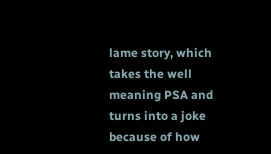lame story, which takes the well meaning PSA and turns into a joke because of how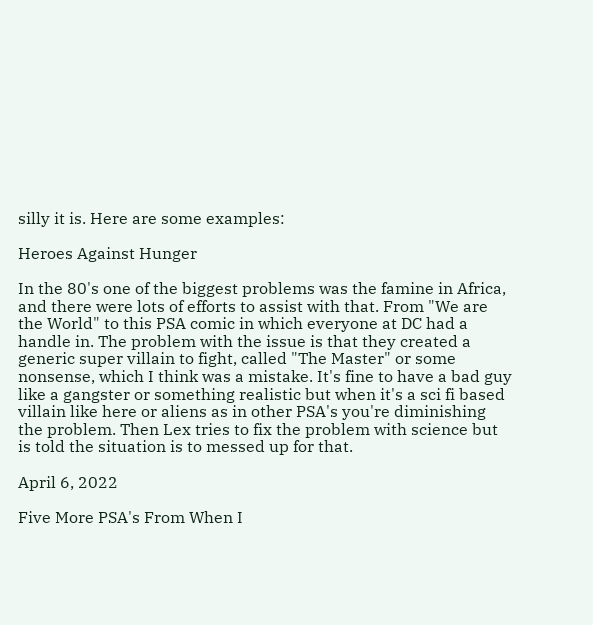silly it is. Here are some examples:

Heroes Against Hunger

In the 80's one of the biggest problems was the famine in Africa, and there were lots of efforts to assist with that. From "We are the World" to this PSA comic in which everyone at DC had a handle in. The problem with the issue is that they created a generic super villain to fight, called "The Master" or some nonsense, which I think was a mistake. It's fine to have a bad guy like a gangster or something realistic but when it's a sci fi based villain like here or aliens as in other PSA's you're diminishing the problem. Then Lex tries to fix the problem with science but is told the situation is to messed up for that.

April 6, 2022

Five More PSA's From When I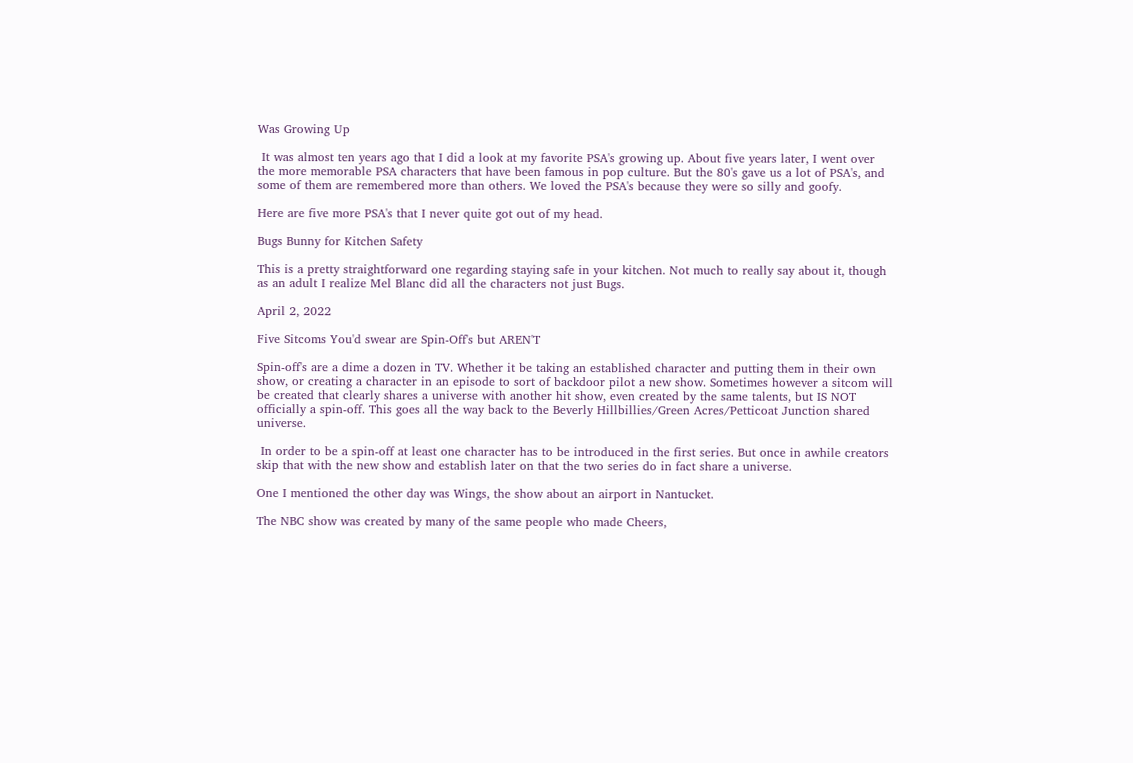Was Growing Up

 It was almost ten years ago that I did a look at my favorite PSA's growing up. About five years later, I went over the more memorable PSA characters that have been famous in pop culture. But the 80's gave us a lot of PSA's, and some of them are remembered more than others. We loved the PSA's because they were so silly and goofy.

Here are five more PSA's that I never quite got out of my head.

Bugs Bunny for Kitchen Safety

This is a pretty straightforward one regarding staying safe in your kitchen. Not much to really say about it, though as an adult I realize Mel Blanc did all the characters not just Bugs.

April 2, 2022

Five Sitcoms You'd swear are Spin-Off's but AREN'T

Spin-off's are a dime a dozen in TV. Whether it be taking an established character and putting them in their own show, or creating a character in an episode to sort of backdoor pilot a new show. Sometimes however a sitcom will be created that clearly shares a universe with another hit show, even created by the same talents, but IS NOT officially a spin-off. This goes all the way back to the Beverly Hillbillies/Green Acres/Petticoat Junction shared universe.

 In order to be a spin-off at least one character has to be introduced in the first series. But once in awhile creators skip that with the new show and establish later on that the two series do in fact share a universe.

One I mentioned the other day was Wings, the show about an airport in Nantucket.

The NBC show was created by many of the same people who made Cheers,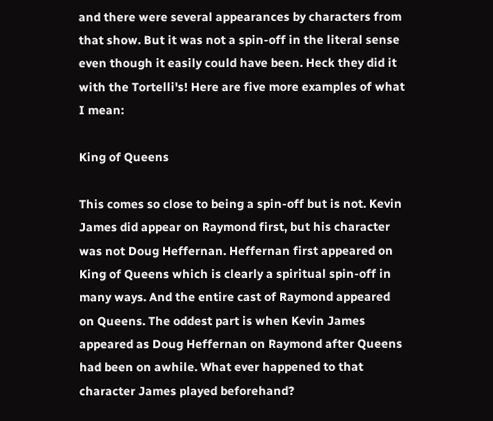and there were several appearances by characters from that show. But it was not a spin-off in the literal sense even though it easily could have been. Heck they did it with the Tortelli's! Here are five more examples of what I mean:

King of Queens

This comes so close to being a spin-off but is not. Kevin James did appear on Raymond first, but his character was not Doug Heffernan. Heffernan first appeared on King of Queens which is clearly a spiritual spin-off in many ways. And the entire cast of Raymond appeared on Queens. The oddest part is when Kevin James appeared as Doug Heffernan on Raymond after Queens had been on awhile. What ever happened to that character James played beforehand?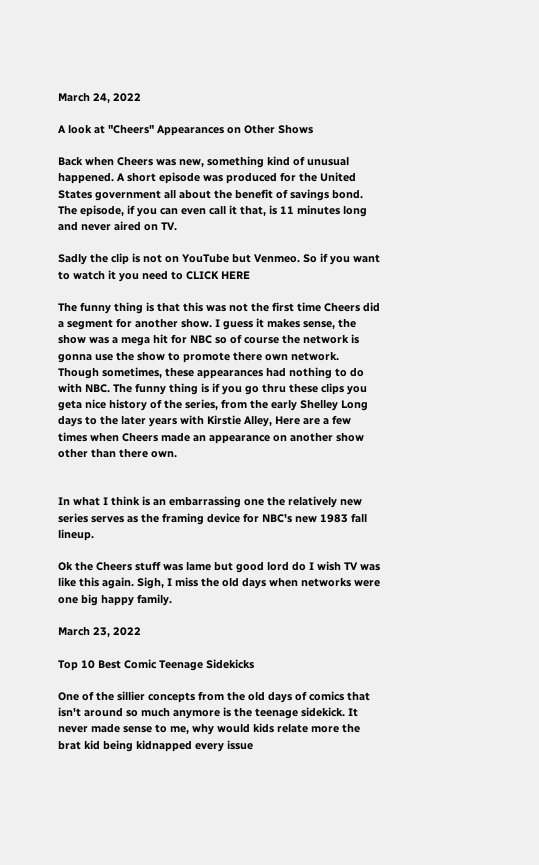March 24, 2022

A look at "Cheers" Appearances on Other Shows

Back when Cheers was new, something kind of unusual happened. A short episode was produced for the United States government all about the benefit of savings bond. The episode, if you can even call it that, is 11 minutes long and never aired on TV.

Sadly the clip is not on YouTube but Venmeo. So if you want to watch it you need to CLICK HERE

The funny thing is that this was not the first time Cheers did a segment for another show. I guess it makes sense, the show was a mega hit for NBC so of course the network is gonna use the show to promote there own network. Though sometimes, these appearances had nothing to do with NBC. The funny thing is if you go thru these clips you geta nice history of the series, from the early Shelley Long days to the later years with Kirstie Alley, Here are a few times when Cheers made an appearance on another show other than there own.


In what I think is an embarrassing one the relatively new series serves as the framing device for NBC's new 1983 fall lineup.

Ok the Cheers stuff was lame but good lord do I wish TV was like this again. Sigh, I miss the old days when networks were one big happy family.

March 23, 2022

Top 10 Best Comic Teenage Sidekicks

One of the sillier concepts from the old days of comics that isn't around so much anymore is the teenage sidekick. It never made sense to me, why would kids relate more the brat kid being kidnapped every issue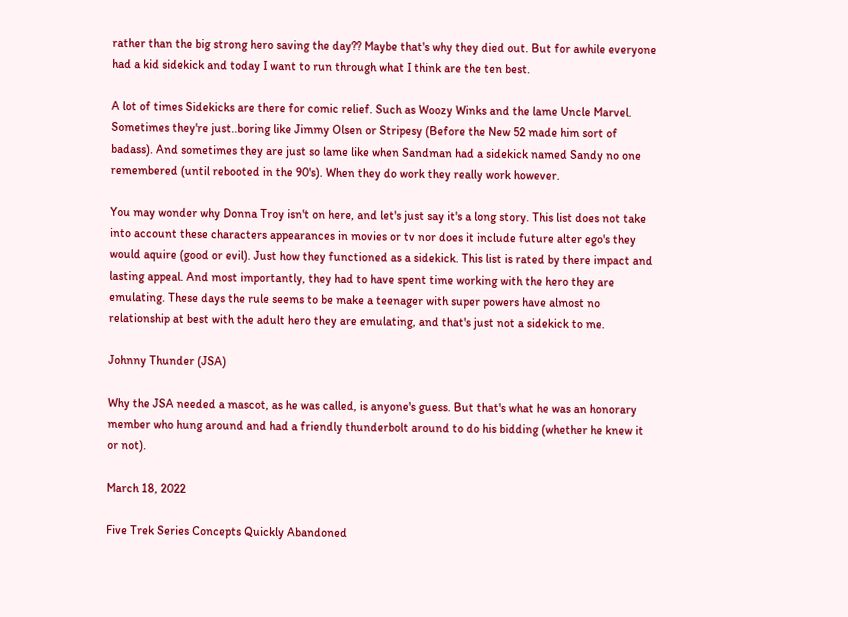rather than the big strong hero saving the day?? Maybe that's why they died out. But for awhile everyone had a kid sidekick and today I want to run through what I think are the ten best.

A lot of times Sidekicks are there for comic relief. Such as Woozy Winks and the lame Uncle Marvel. Sometimes they're just..boring like Jimmy Olsen or Stripesy (Before the New 52 made him sort of badass). And sometimes they are just so lame like when Sandman had a sidekick named Sandy no one remembered (until rebooted in the 90's). When they do work they really work however.

You may wonder why Donna Troy isn't on here, and let's just say it's a long story. This list does not take into account these characters appearances in movies or tv nor does it include future alter ego's they would aquire (good or evil). Just how they functioned as a sidekick. This list is rated by there impact and lasting appeal. And most importantly, they had to have spent time working with the hero they are emulating. These days the rule seems to be make a teenager with super powers have almost no relationship at best with the adult hero they are emulating, and that's just not a sidekick to me.

Johnny Thunder (JSA)

Why the JSA needed a mascot, as he was called, is anyone's guess. But that's what he was an honorary member who hung around and had a friendly thunderbolt around to do his bidding (whether he knew it or not).

March 18, 2022

Five Trek Series Concepts Quickly Abandoned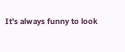It's always funny to look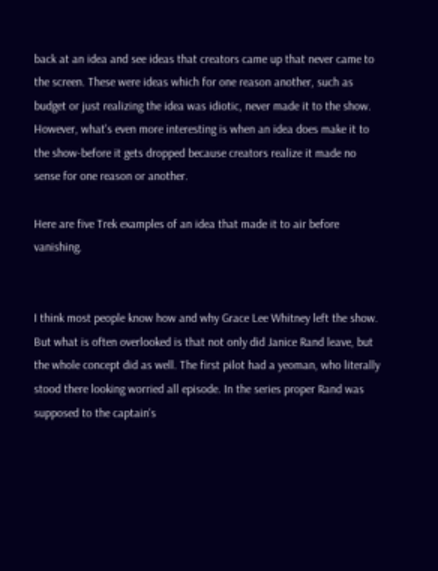back at an idea and see ideas that creators came up that never came to the screen. These were ideas which for one reason another, such as budget or just realizing the idea was idiotic, never made it to the show. However, what's even more interesting is when an idea does make it to the show-before it gets dropped because creators realize it made no sense for one reason or another.

Here are five Trek examples of an idea that made it to air before vanishing.


I think most people know how and why Grace Lee Whitney left the show. But what is often overlooked is that not only did Janice Rand leave, but the whole concept did as well. The first pilot had a yeoman, who literally stood there looking worried all episode. In the series proper Rand was supposed to the captain's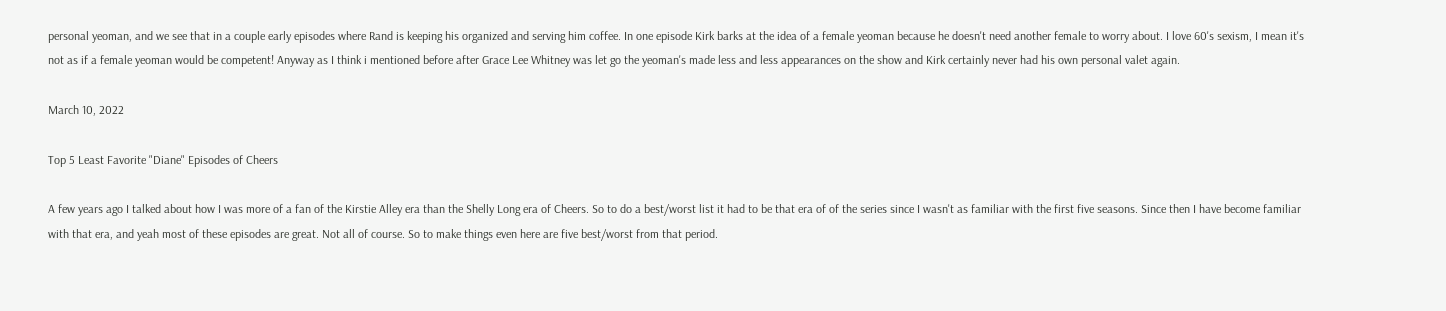personal yeoman, and we see that in a couple early episodes where Rand is keeping his organized and serving him coffee. In one episode Kirk barks at the idea of a female yeoman because he doesn't need another female to worry about. I love 60's sexism, I mean it's not as if a female yeoman would be competent! Anyway as I think i mentioned before after Grace Lee Whitney was let go the yeoman's made less and less appearances on the show and Kirk certainly never had his own personal valet again.

March 10, 2022

Top 5 Least Favorite "Diane" Episodes of Cheers

A few years ago I talked about how I was more of a fan of the Kirstie Alley era than the Shelly Long era of Cheers. So to do a best/worst list it had to be that era of of the series since I wasn't as familiar with the first five seasons. Since then I have become familiar with that era, and yeah most of these episodes are great. Not all of course. So to make things even here are five best/worst from that period.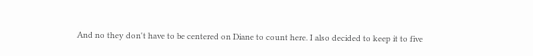And no they don't have to be centered on Diane to count here. I also decided to keep it to five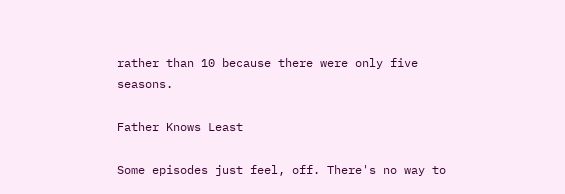rather than 10 because there were only five seasons.

Father Knows Least

Some episodes just feel, off. There's no way to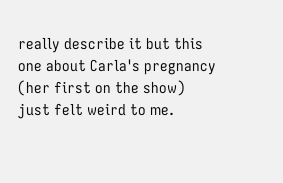really describe it but this one about Carla's pregnancy (her first on the show) just felt weird to me.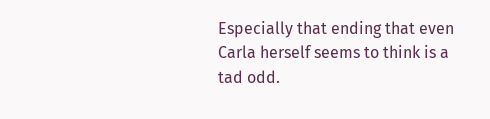Especially that ending that even Carla herself seems to think is a tad odd.